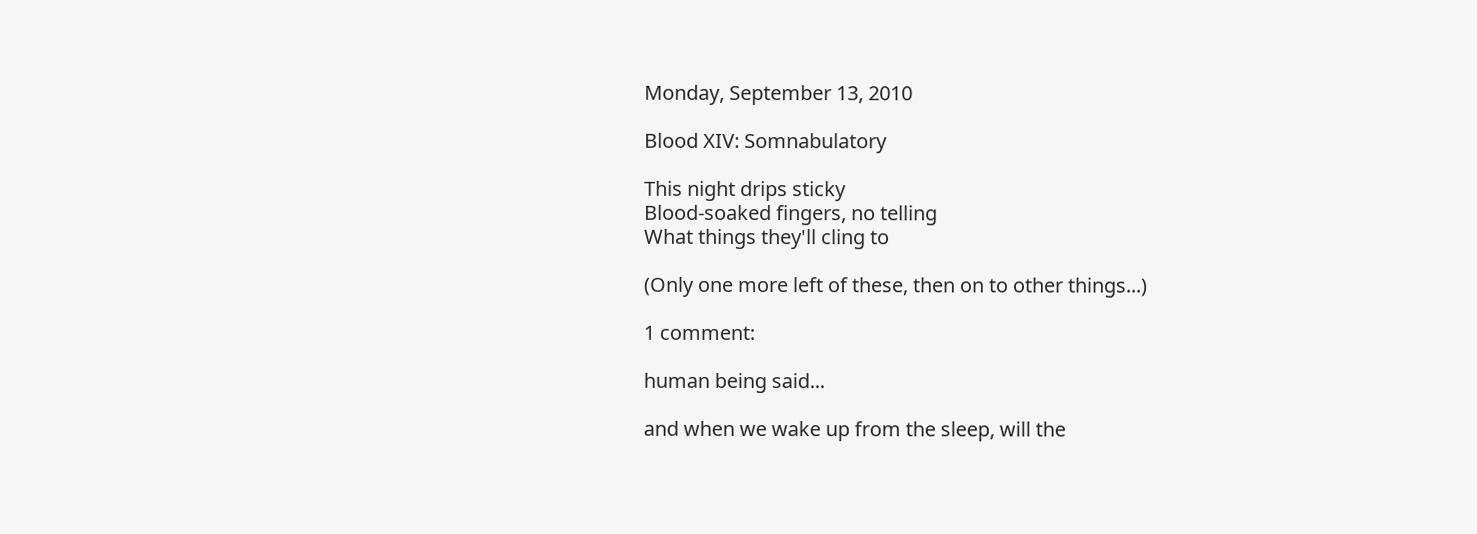Monday, September 13, 2010

Blood XIV: Somnabulatory

This night drips sticky
Blood-soaked fingers, no telling
What things they'll cling to

(Only one more left of these, then on to other things...)

1 comment:

human being said...

and when we wake up from the sleep, will the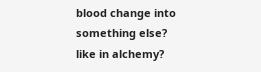blood change into something else? like in alchemy?